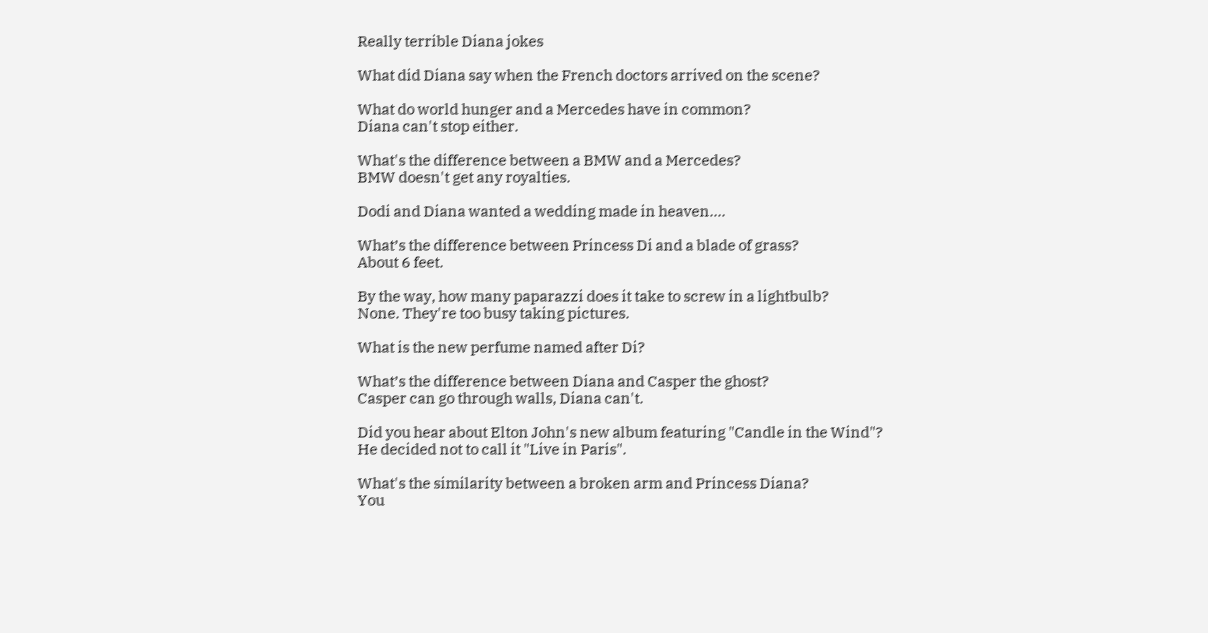Really terrible Diana jokes

What did Diana say when the French doctors arrived on the scene?

What do world hunger and a Mercedes have in common?
Diana can't stop either.

What's the difference between a BMW and a Mercedes?
BMW doesn't get any royalties.

Dodi and Diana wanted a wedding made in heaven....

What’s the difference between Princess Di and a blade of grass?
About 6 feet.

By the way, how many paparazzi does it take to screw in a lightbulb?
None. They're too busy taking pictures.

What is the new perfume named after Di?

What’s the difference between Diana and Casper the ghost?
Casper can go through walls, Diana can't.

Did you hear about Elton John's new album featuring "Candle in the Wind"?
He decided not to call it "Live in Paris".

What's the similarity between a broken arm and Princess Diana?
You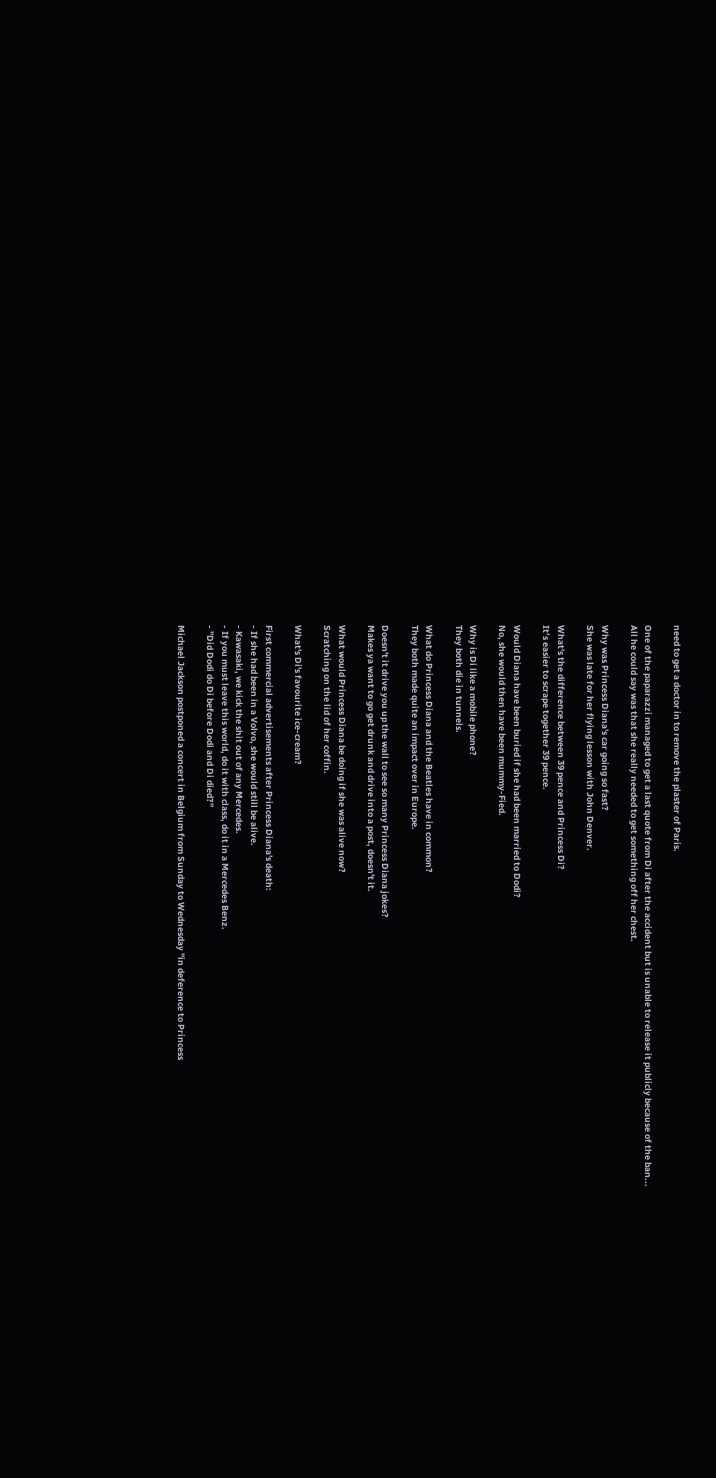need to get a doctor in to remove the plaster of Paris.

One of the paparazzi managed to get a last quote from Di after the accident but is unable to release it publicly because of the ban...
All he could say was that she really needed to get something off her chest.

Why was Princess Diana's car going so fast?
She was late for her flying lesson with John Denver.

What's the difference between 39 pence and Princess Di?
It’s easier to scrape together 39 pence.

Would Diana have been buried if she had been married to Dodi?
No, she would then have been mummy-Fied.

Why is Di like a mobile phone?
They both die in tunnels.

What do Princess Diana and the Beatles have in common?
They both made quite an impact over in Europe.

Doesn't it drive you up the wall to see so many Princess Diana jokes?
Makes ya want to go get drunk and drive into a post, doesn't it.

What would Princess Diana be doing if she was alive now?
Scratching on the lid of her coffin.

What's Di's favourite ice-cream?

First commercial advertisements after Princess Diana's death:
- If she had been in a Volvo, she would still be alive.
- Kawasaki, we kick the shit out of any Mercedes.
- If you must leave this world, do it with class, do it in a Mercedes Benz.
- "Did Dodi do Di before Dodi and Di died?"

Michael Jackson postponed a concert in Belgium from Sunday to Wednesday "in deference to Princess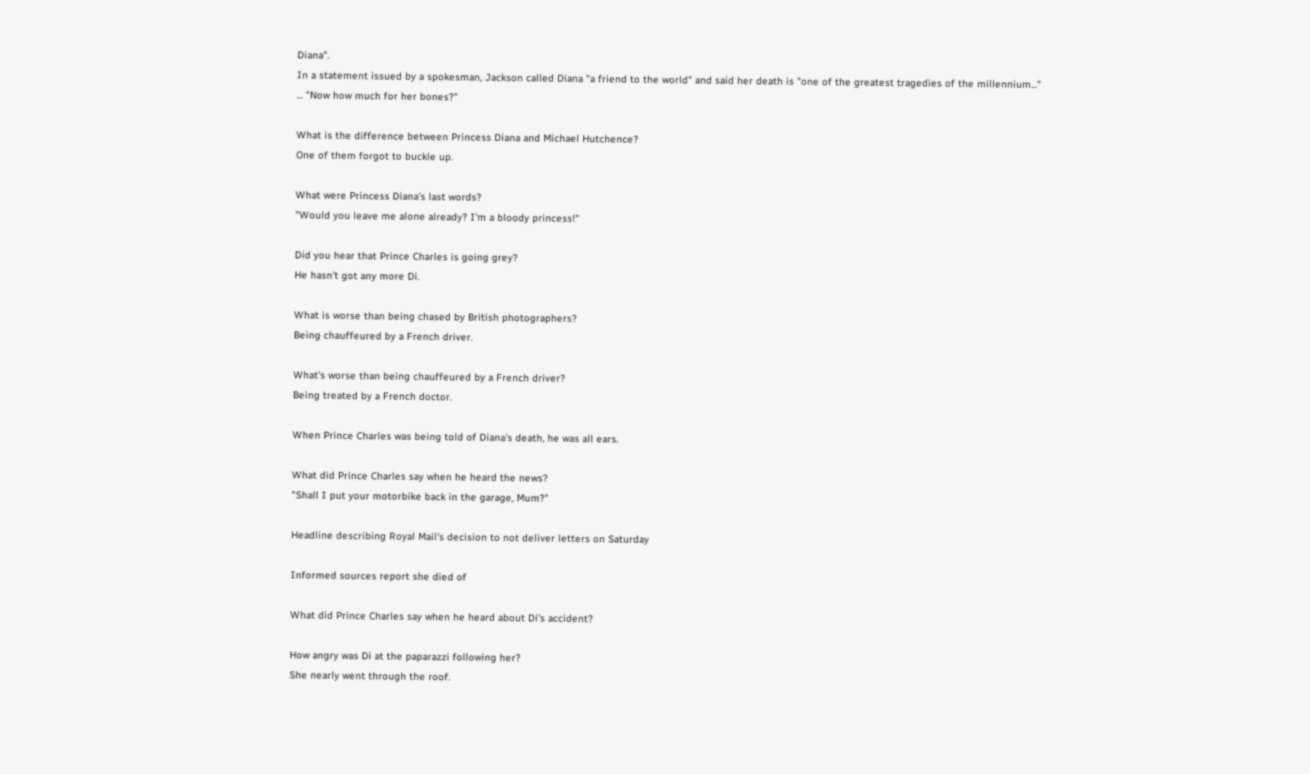Diana".
In a statement issued by a spokesman, Jackson called Diana "a friend to the world" and said her death is "one of the greatest tragedies of the millennium..."
... "Now how much for her bones?"

What is the difference between Princess Diana and Michael Hutchence?
One of them forgot to buckle up.

What were Princess Diana's last words?
"Would you leave me alone already? I'm a bloody princess!"

Did you hear that Prince Charles is going grey?
He hasn't got any more Di.

What is worse than being chased by British photographers?
Being chauffeured by a French driver.

What's worse than being chauffeured by a French driver?
Being treated by a French doctor.

When Prince Charles was being told of Diana's death, he was all ears.

What did Prince Charles say when he heard the news?
"Shall I put your motorbike back in the garage, Mum?"

Headline describing Royal Mail's decision to not deliver letters on Saturday

Informed sources report she died of

What did Prince Charles say when he heard about Di's accident?

How angry was Di at the paparazzi following her?
She nearly went through the roof.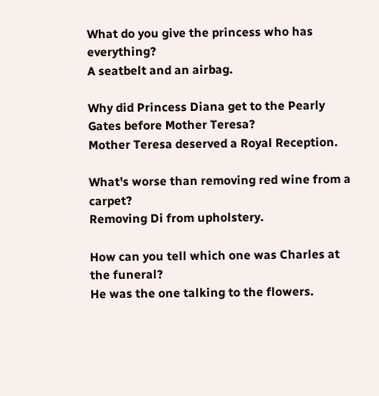What do you give the princess who has everything?
A seatbelt and an airbag.

Why did Princess Diana get to the Pearly Gates before Mother Teresa?
Mother Teresa deserved a Royal Reception.

What's worse than removing red wine from a carpet?
Removing Di from upholstery.

How can you tell which one was Charles at the funeral?
He was the one talking to the flowers.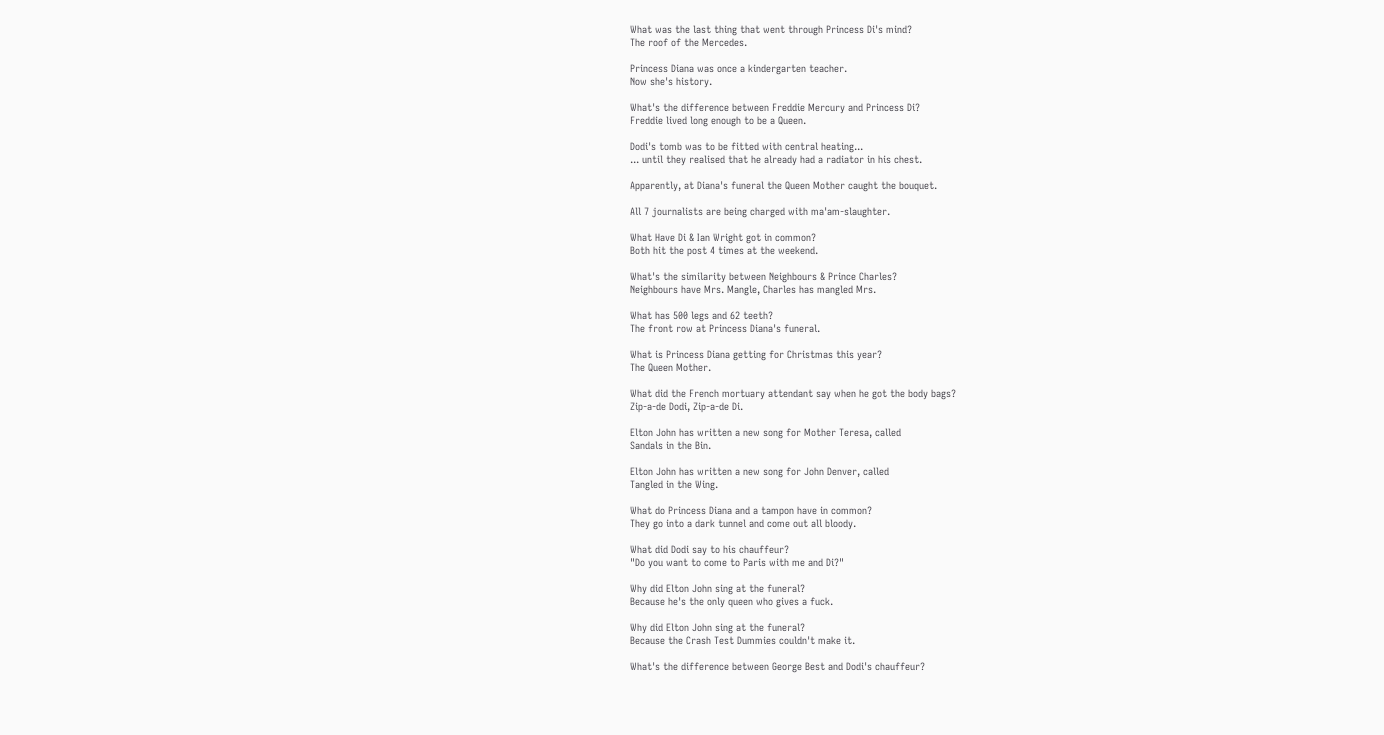What was the last thing that went through Princess Di's mind?
The roof of the Mercedes.

Princess Diana was once a kindergarten teacher.
Now she's history.

What's the difference between Freddie Mercury and Princess Di?
Freddie lived long enough to be a Queen.

Dodi's tomb was to be fitted with central heating...
... until they realised that he already had a radiator in his chest.

Apparently, at Diana's funeral the Queen Mother caught the bouquet.

All 7 journalists are being charged with ma'am-slaughter.

What Have Di & Ian Wright got in common?
Both hit the post 4 times at the weekend.

What's the similarity between Neighbours & Prince Charles?
Neighbours have Mrs. Mangle, Charles has mangled Mrs.

What has 500 legs and 62 teeth?
The front row at Princess Diana's funeral.

What is Princess Diana getting for Christmas this year?
The Queen Mother.

What did the French mortuary attendant say when he got the body bags?
Zip-a-de Dodi, Zip-a-de Di.

Elton John has written a new song for Mother Teresa, called
Sandals in the Bin.

Elton John has written a new song for John Denver, called
Tangled in the Wing.

What do Princess Diana and a tampon have in common?
They go into a dark tunnel and come out all bloody.

What did Dodi say to his chauffeur?
"Do you want to come to Paris with me and Di?"

Why did Elton John sing at the funeral?
Because he's the only queen who gives a fuck.

Why did Elton John sing at the funeral?
Because the Crash Test Dummies couldn't make it.

What's the difference between George Best and Dodi's chauffeur?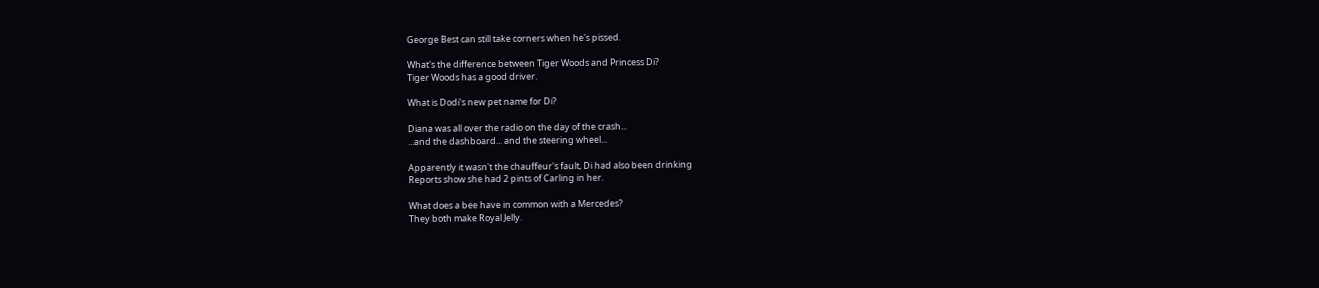George Best can still take corners when he's pissed.

What's the difference between Tiger Woods and Princess Di?
Tiger Woods has a good driver.

What is Dodi's new pet name for Di?

Diana was all over the radio on the day of the crash...
...and the dashboard... and the steering wheel...

Apparently it wasn't the chauffeur's fault, Di had also been drinking
Reports show she had 2 pints of Carling in her.

What does a bee have in common with a Mercedes?
They both make Royal Jelly.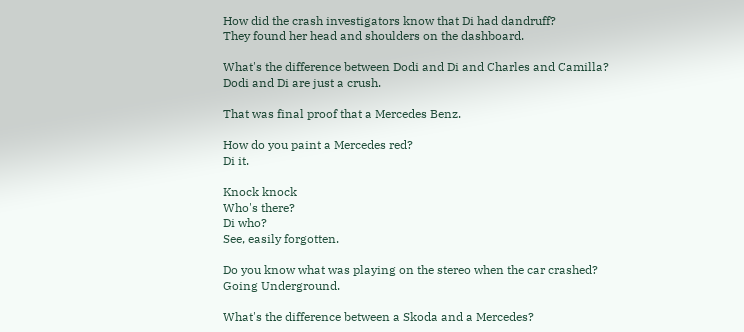How did the crash investigators know that Di had dandruff?
They found her head and shoulders on the dashboard.

What's the difference between Dodi and Di and Charles and Camilla?
Dodi and Di are just a crush.

That was final proof that a Mercedes Benz.

How do you paint a Mercedes red?
Di it.

Knock knock
Who's there?
Di who?
See, easily forgotten.

Do you know what was playing on the stereo when the car crashed?
Going Underground.

What's the difference between a Skoda and a Mercedes?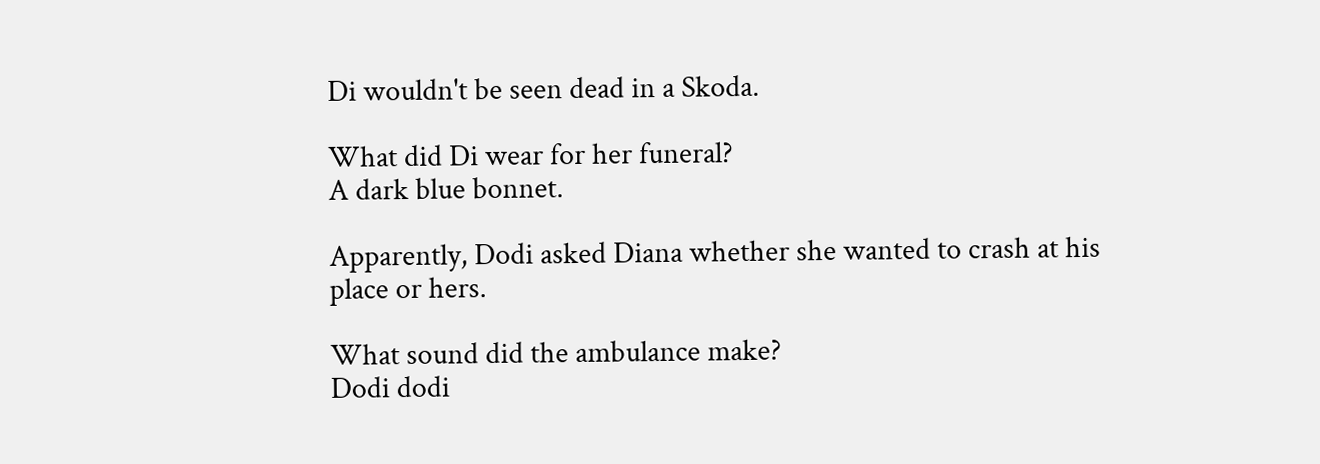Di wouldn't be seen dead in a Skoda.

What did Di wear for her funeral?
A dark blue bonnet.

Apparently, Dodi asked Diana whether she wanted to crash at his place or hers.

What sound did the ambulance make?
Dodi dodi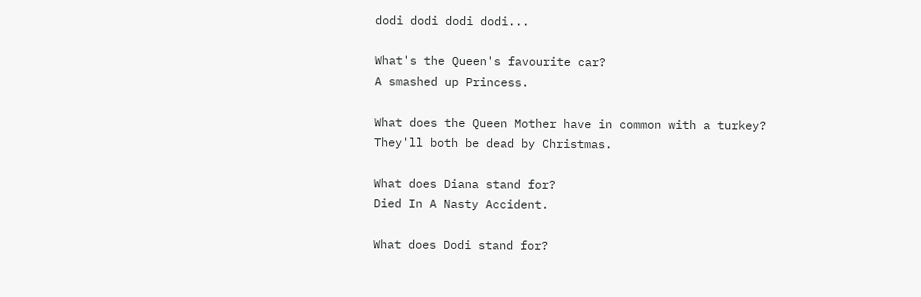dodi dodi dodi dodi...

What's the Queen's favourite car?
A smashed up Princess.

What does the Queen Mother have in common with a turkey?
They'll both be dead by Christmas.

What does Diana stand for?
Died In A Nasty Accident.

What does Dodi stand for?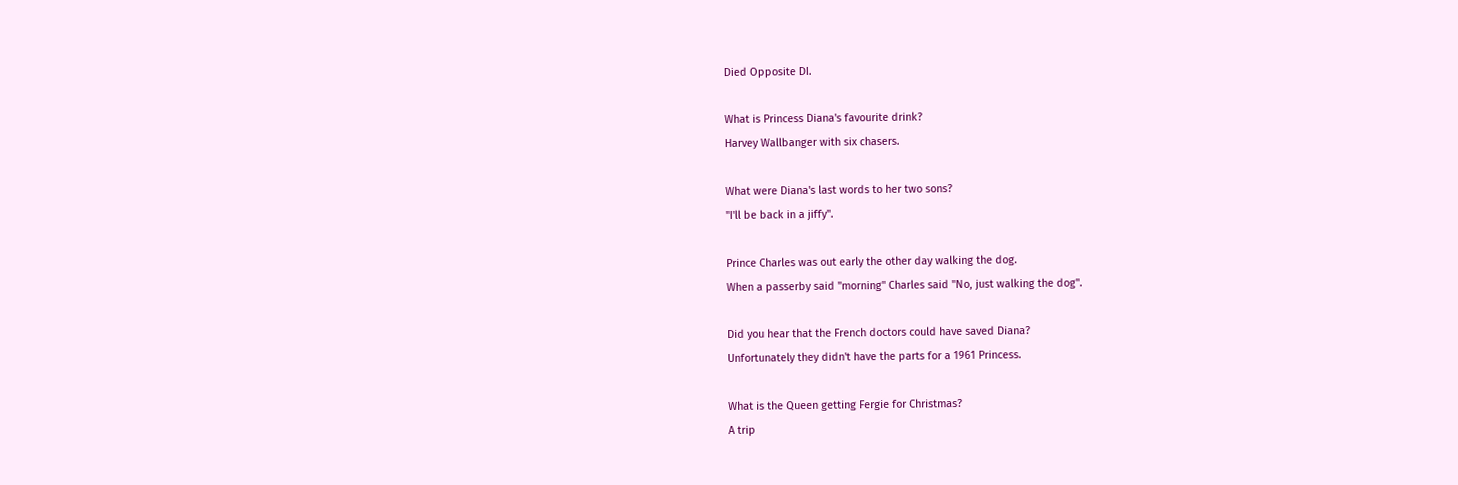Died Opposite DI.

What is Princess Diana's favourite drink?
Harvey Wallbanger with six chasers.

What were Diana's last words to her two sons?
"I'll be back in a jiffy".

Prince Charles was out early the other day walking the dog.
When a passerby said "morning" Charles said "No, just walking the dog".

Did you hear that the French doctors could have saved Diana?
Unfortunately they didn't have the parts for a 1961 Princess.

What is the Queen getting Fergie for Christmas?
A trip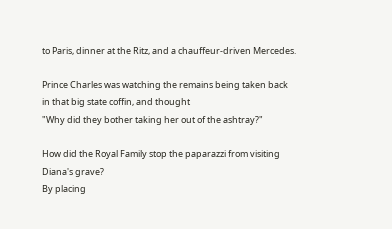to Paris, dinner at the Ritz, and a chauffeur-driven Mercedes.

Prince Charles was watching the remains being taken back in that big state coffin, and thought
"Why did they bother taking her out of the ashtray?"

How did the Royal Family stop the paparazzi from visiting Diana's grave?
By placing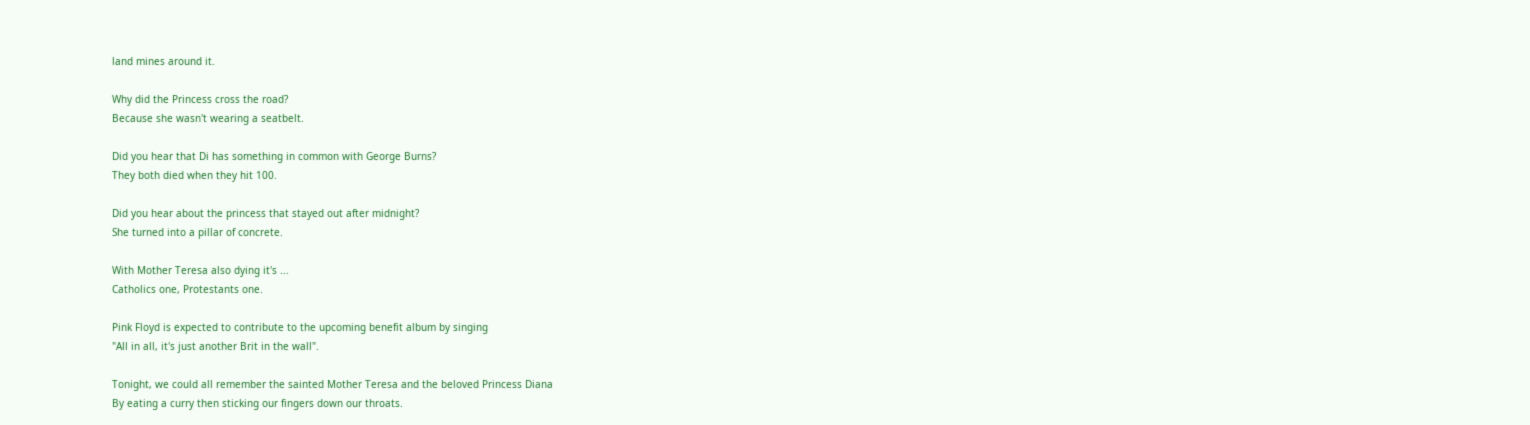land mines around it.

Why did the Princess cross the road?
Because she wasn't wearing a seatbelt.

Did you hear that Di has something in common with George Burns?
They both died when they hit 100.

Did you hear about the princess that stayed out after midnight?
She turned into a pillar of concrete.

With Mother Teresa also dying it's ...
Catholics one, Protestants one.

Pink Floyd is expected to contribute to the upcoming benefit album by singing
"All in all, it's just another Brit in the wall".

Tonight, we could all remember the sainted Mother Teresa and the beloved Princess Diana
By eating a curry then sticking our fingers down our throats.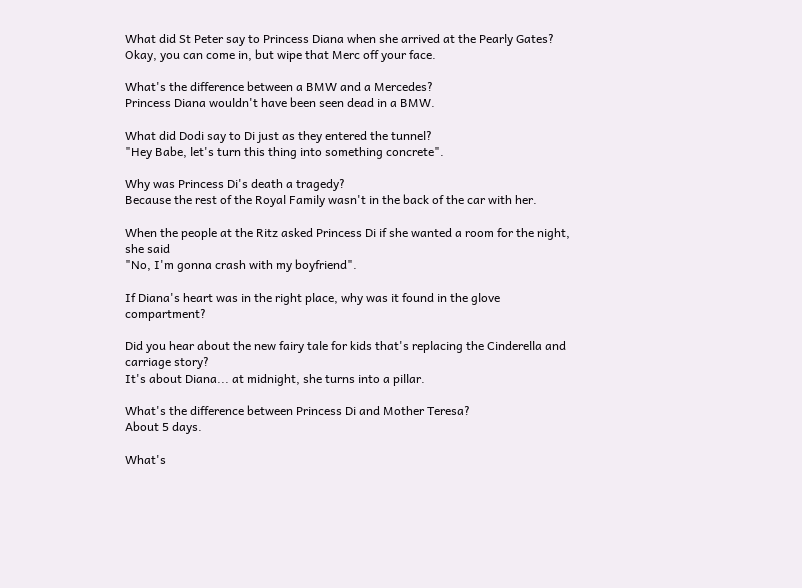What did St Peter say to Princess Diana when she arrived at the Pearly Gates?
Okay, you can come in, but wipe that Merc off your face.

What's the difference between a BMW and a Mercedes?
Princess Diana wouldn't have been seen dead in a BMW.

What did Dodi say to Di just as they entered the tunnel?
"Hey Babe, let's turn this thing into something concrete".

Why was Princess Di's death a tragedy?
Because the rest of the Royal Family wasn't in the back of the car with her.

When the people at the Ritz asked Princess Di if she wanted a room for the night, she said
"No, I'm gonna crash with my boyfriend".

If Diana's heart was in the right place, why was it found in the glove compartment?

Did you hear about the new fairy tale for kids that's replacing the Cinderella and carriage story?
It's about Diana... at midnight, she turns into a pillar.

What's the difference between Princess Di and Mother Teresa?
About 5 days.

What's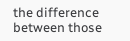the difference between those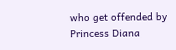who get offended by Princess Diana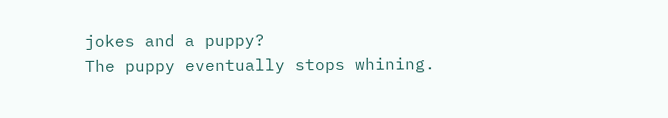jokes and a puppy?
The puppy eventually stops whining.